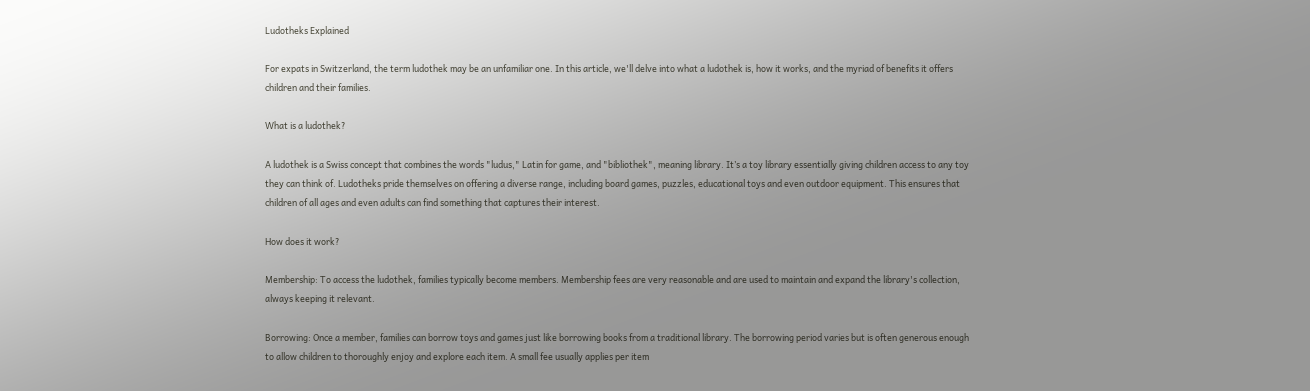Ludotheks Explained

For expats in Switzerland, the term ludothek may be an unfamiliar one. In this article, we'll delve into what a ludothek is, how it works, and the myriad of benefits it offers children and their families.

What is a ludothek?

A ludothek is a Swiss concept that combines the words "ludus," Latin for game, and "bibliothek", meaning library. It’s a toy library essentially giving children access to any toy they can think of. Ludotheks pride themselves on offering a diverse range, including board games, puzzles, educational toys and even outdoor equipment. This ensures that children of all ages and even adults can find something that captures their interest.

How does it work?

Membership: To access the ludothek, families typically become members. Membership fees are very reasonable and are used to maintain and expand the library's collection, always keeping it relevant.

Borrowing: Once a member, families can borrow toys and games just like borrowing books from a traditional library. The borrowing period varies but is often generous enough to allow children to thoroughly enjoy and explore each item. A small fee usually applies per item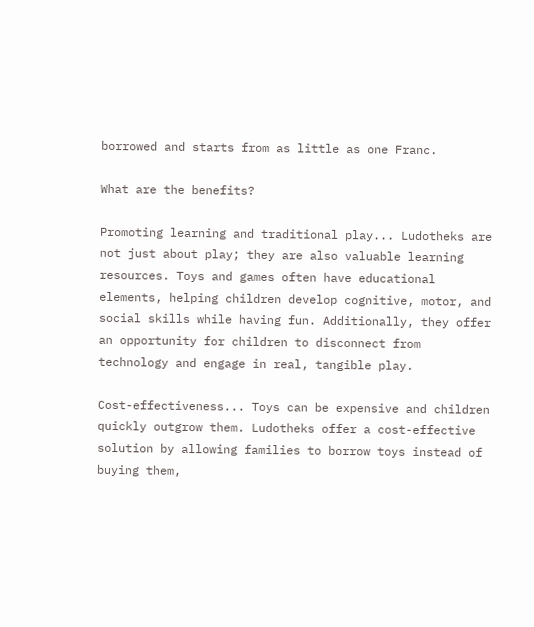borrowed and starts from as little as one Franc.

What are the benefits?

Promoting learning and traditional play... Ludotheks are not just about play; they are also valuable learning resources. Toys and games often have educational elements, helping children develop cognitive, motor, and social skills while having fun. Additionally, they offer an opportunity for children to disconnect from technology and engage in real, tangible play.

Cost-effectiveness... Toys can be expensive and children quickly outgrow them. Ludotheks offer a cost-effective solution by allowing families to borrow toys instead of buying them,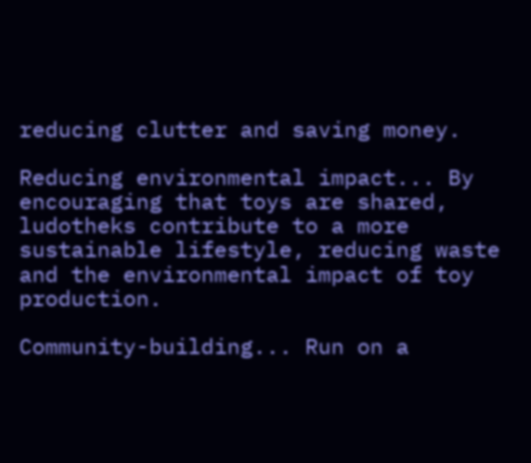reducing clutter and saving money.

Reducing environmental impact... By encouraging that toys are shared, ludotheks contribute to a more sustainable lifestyle, reducing waste and the environmental impact of toy production.

Community-building... Run on a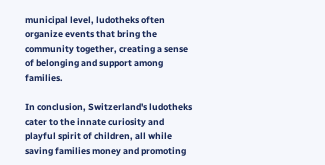municipal level, ludotheks often organize events that bring the community together, creating a sense of belonging and support among families.

In conclusion, Switzerland's ludotheks cater to the innate curiosity and playful spirit of children, all while saving families money and promoting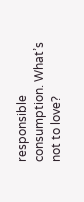responsible consumption. What’s not to love?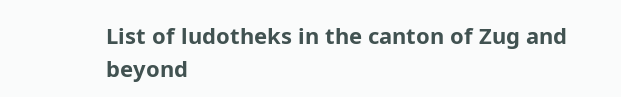List of ludotheks in the canton of Zug and beyond